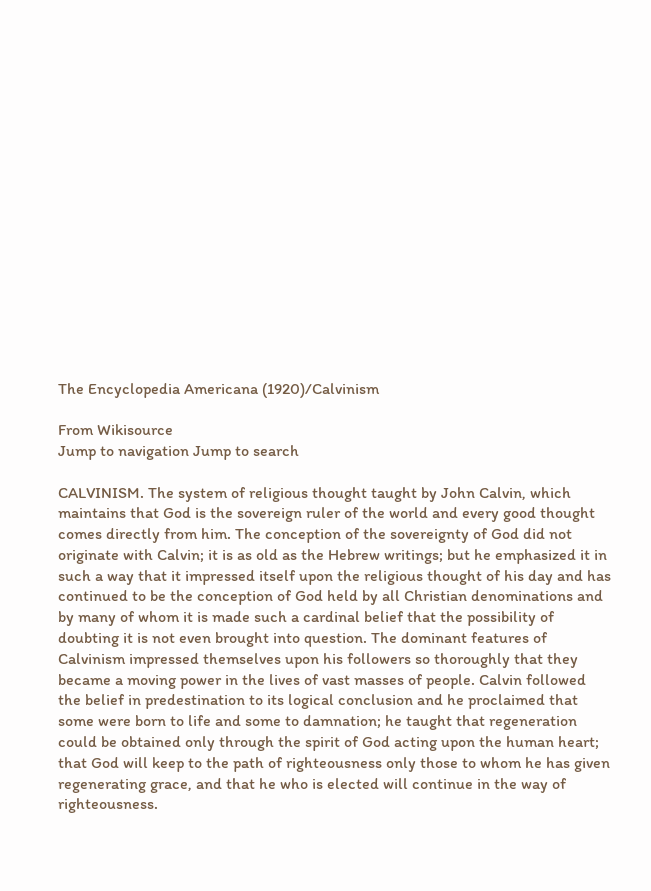The Encyclopedia Americana (1920)/Calvinism

From Wikisource
Jump to navigation Jump to search

CALVINISM. The system of religious thought taught by John Calvin, which maintains that God is the sovereign ruler of the world and every good thought comes directly from him. The conception of the sovereignty of God did not originate with Calvin; it is as old as the Hebrew writings; but he emphasized it in such a way that it impressed itself upon the religious thought of his day and has continued to be the conception of God held by all Christian denominations and by many of whom it is made such a cardinal belief that the possibility of doubting it is not even brought into question. The dominant features of Calvinism impressed themselves upon his followers so thoroughly that they became a moving power in the lives of vast masses of people. Calvin followed the belief in predestination to its logical conclusion and he proclaimed that some were born to life and some to damnation; he taught that regeneration could be obtained only through the spirit of God acting upon the human heart; that God will keep to the path of righteousness only those to whom he has given regenerating grace, and that he who is elected will continue in the way of righteousness.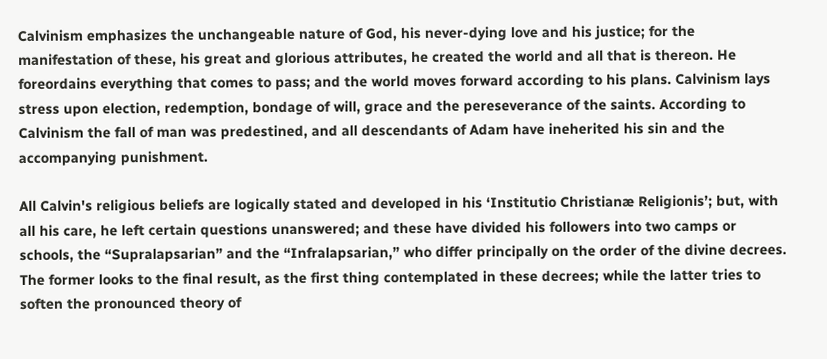Calvinism emphasizes the unchangeable nature of God, his never-dying love and his justice; for the manifestation of these, his great and glorious attributes, he created the world and all that is thereon. He foreordains everything that comes to pass; and the world moves forward according to his plans. Calvinism lays stress upon election, redemption, bondage of will, grace and the pereseverance of the saints. According to Calvinism the fall of man was predestined, and all descendants of Adam have ineherited his sin and the accompanying punishment.

All Calvin's religious beliefs are logically stated and developed in his ‘Institutio Christianæ Religionis’; but, with all his care, he left certain questions unanswered; and these have divided his followers into two camps or schools, the “Supralapsarian” and the “Infralapsarian,” who differ principally on the order of the divine decrees. The former looks to the final result, as the first thing contemplated in these decrees; while the latter tries to soften the pronounced theory of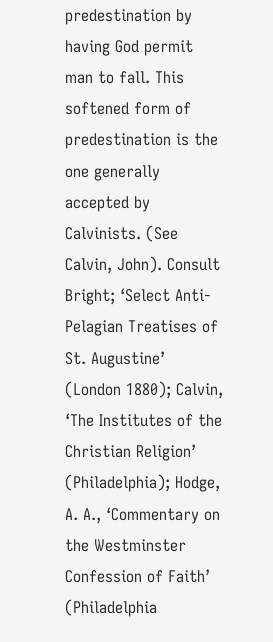predestination by having God permit man to fall. This softened form of predestination is the one generally accepted by Calvinists. (See Calvin, John). Consult Bright; ‘Select Anti-Pelagian Treatises of St. Augustine’ (London 1880); Calvin, ‘The Institutes of the Christian Religion’ (Philadelphia); Hodge, A. A., ‘Commentary on the Westminster Confession of Faith’ (Philadelphia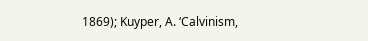1869); Kuyper, A. ‘Calvinism,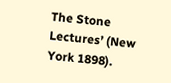The Stone Lectures’ (New York 1898).